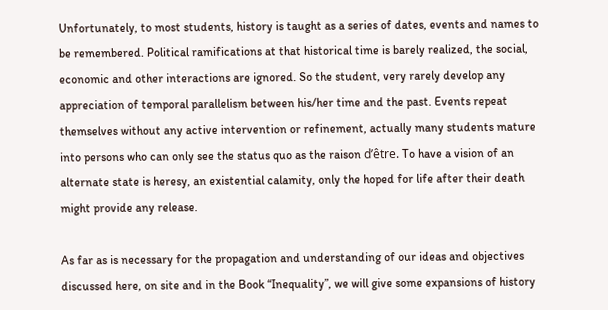Unfortunately, to most students, history is taught as a series of dates, events and names to be remembered. Political ramifications at that historical time is barely realized, the social, economic and other interactions are ignored. So the student, very rarely develop any appreciation of temporal parallelism between his/her time and the past. Events repeat themselves without any active intervention or refinement, actually many students mature into persons who can only see the status quo as the raison d’être. To have a vision of an alternate state is heresy, an existential calamity, only the hoped for life after their death might provide any release.

As far as is necessary for the propagation and understanding of our ideas and objectives discussed here, on site and in the Book “Inequality”, we will give some expansions of history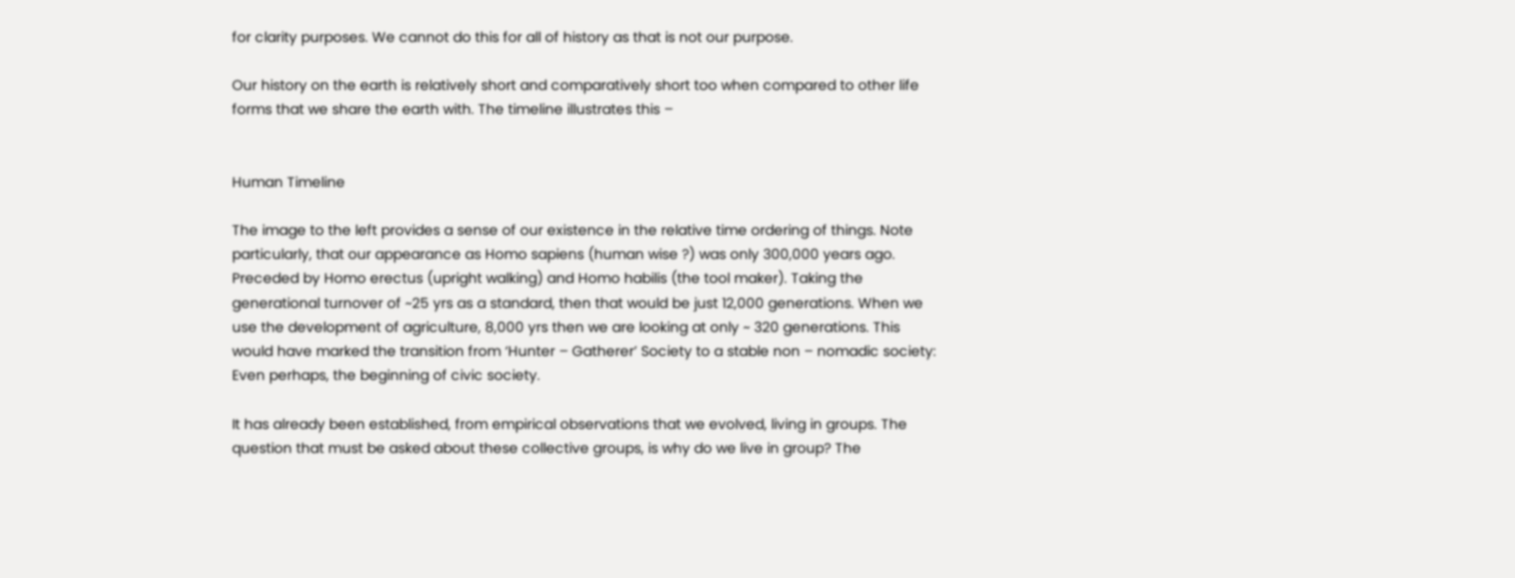for clarity purposes. We cannot do this for all of history as that is not our purpose.

Our history on the earth is relatively short and comparatively short too when compared to other life forms that we share the earth with. The timeline illustrates this –


Human Timeline

The image to the left provides a sense of our existence in the relative time ordering of things. Note particularly, that our appearance as Homo sapiens (human wise ?) was only 300,000 years ago. Preceded by Homo erectus (upright walking) and Homo habilis (the tool maker). Taking the generational turnover of ~25 yrs as a standard, then that would be just 12,000 generations. When we use the development of agriculture, 8,000 yrs then we are looking at only ~ 320 generations. This would have marked the transition from ‘Hunter – Gatherer’ Society to a stable non – nomadic society: Even perhaps, the beginning of civic society.

It has already been established, from empirical observations that we evolved, living in groups. The question that must be asked about these collective groups, is why do we live in group? The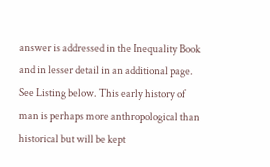answer is addressed in the Inequality Book and in lesser detail in an additional page. See Listing below. This early history of man is perhaps more anthropological than historical but will be kept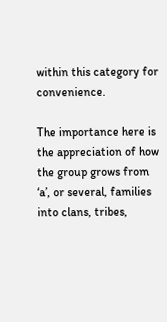within this category for convenience.

The importance here is the appreciation of how the group grows from ‘a’, or several, families into clans, tribes,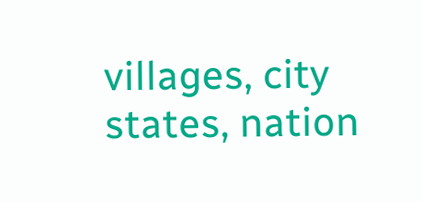villages, city states, nation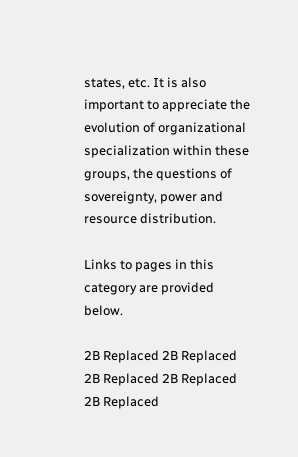states, etc. It is also important to appreciate the evolution of organizational specialization within these groups, the questions of sovereignty, power and resource distribution.

Links to pages in this category are provided below.

2B Replaced 2B Replaced 2B Replaced 2B Replaced 2B Replaced